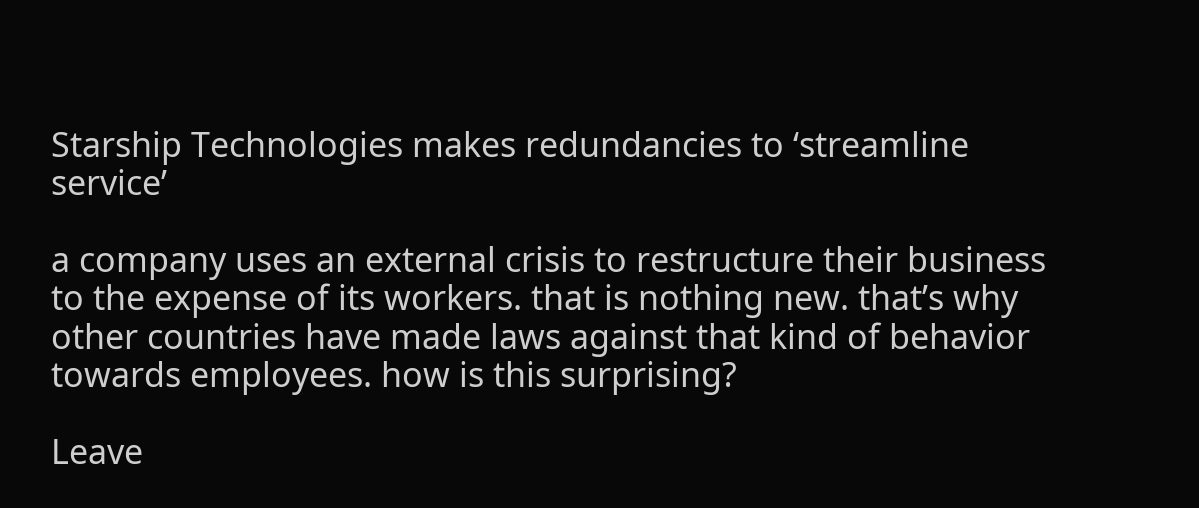Starship Technologies makes redundancies to ‘streamline service’

a company uses an external crisis to restructure their business to the expense of its workers. that is nothing new. that’s why other countries have made laws against that kind of behavior towards employees. how is this surprising?

Leave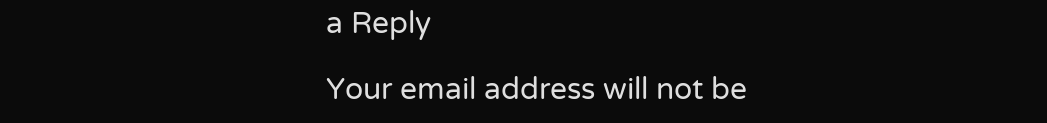a Reply

Your email address will not be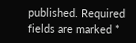published. Required fields are marked *